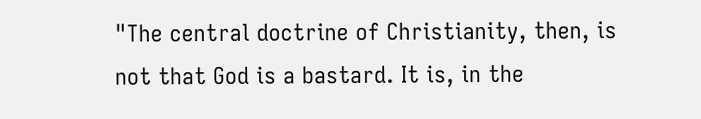"The central doctrine of Christianity, then, is not that God is a bastard. It is, in the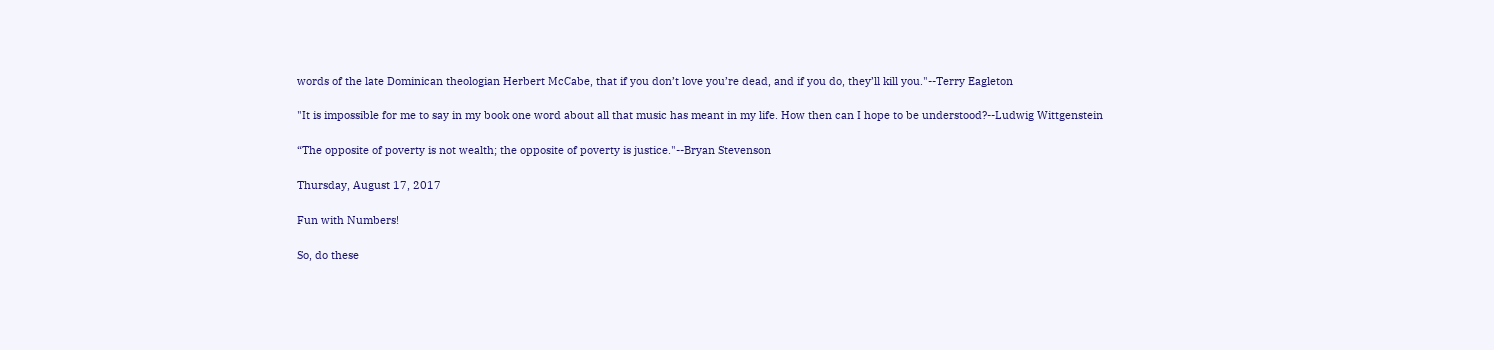words of the late Dominican theologian Herbert McCabe, that if you don’t love you’re dead, and if you do, they’ll kill you."--Terry Eagleton

"It is impossible for me to say in my book one word about all that music has meant in my life. How then can I hope to be understood?--Ludwig Wittgenstein

“The opposite of poverty is not wealth; the opposite of poverty is justice."--Bryan Stevenson

Thursday, August 17, 2017

Fun with Numbers!

So, do these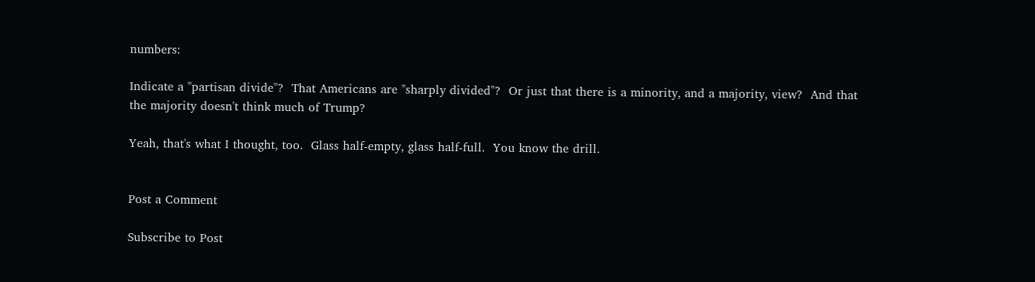numbers:

Indicate a "partisan divide"?  That Americans are "sharply divided"?  Or just that there is a minority, and a majority, view?  And that the majority doesn't think much of Trump?

Yeah, that's what I thought, too.  Glass half-empty, glass half-full.  You know the drill.


Post a Comment

Subscribe to Post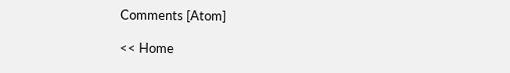Comments [Atom]

<< Home